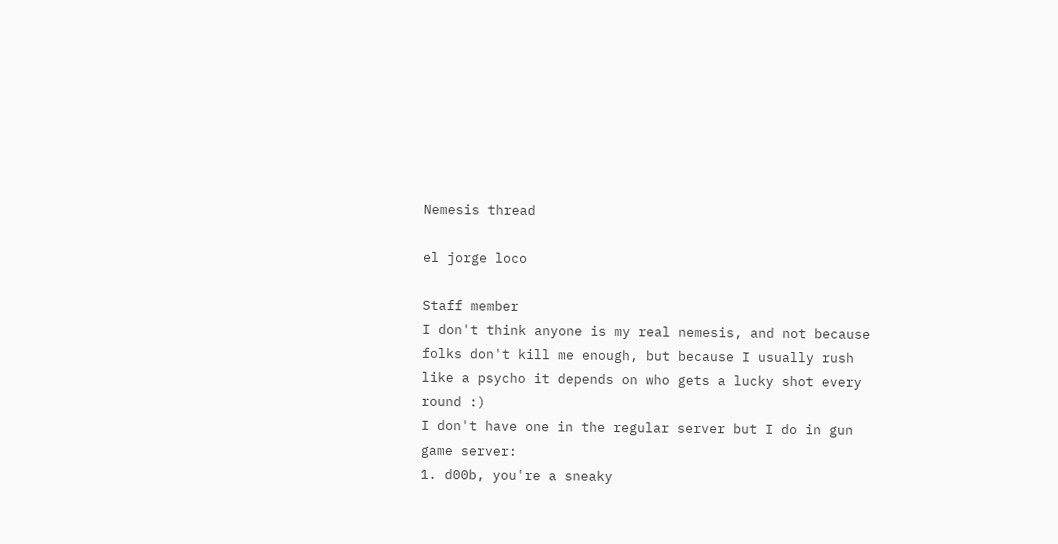Nemesis thread

el jorge loco

Staff member
I don't think anyone is my real nemesis, and not because folks don't kill me enough, but because I usually rush like a psycho it depends on who gets a lucky shot every round :)
I don't have one in the regular server but I do in gun game server:
1. d00b, you're a sneaky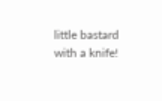little bastard with a knife!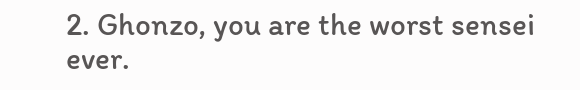2. Ghonzo, you are the worst sensei ever.